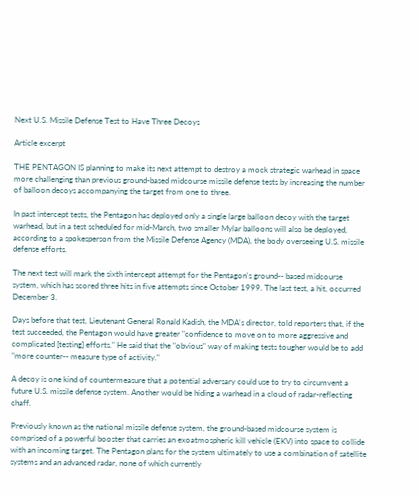Next U.S. Missile Defense Test to Have Three Decoys

Article excerpt

THE PENTAGON IS planning to make its next attempt to destroy a mock strategic warhead in space more challenging than previous ground-based midcourse missile defense tests by increasing the number of balloon decoys accompanying the target from one to three.

In past intercept tests, the Pentagon has deployed only a single large balloon decoy with the target warhead, but in a test scheduled for mid-March, two smaller Mylar balloons will also be deployed, according to a spokesperson from the Missile Defense Agency (MDA), the body overseeing U.S. missile defense efforts.

The next test will mark the sixth intercept attempt for the Pentagon's ground-- based midcourse system, which has scored three hits in five attempts since October 1999. The last test, a hit, occurred December 3.

Days before that test, Lieutenant General Ronald Kadish, the MDA's director, told reporters that, if the test succeeded, the Pentagon would have greater "confidence to move on to more aggressive and complicated [testing] efforts." He said that the "obvious" way of making tests tougher would be to add "more counter-- measure type of activity."

A decoy is one kind of countermeasure that a potential adversary could use to try to circumvent a future U.S. missile defense system. Another would be hiding a warhead in a cloud of radar-reflecting chaff.

Previously known as the national missile defense system, the ground-based midcourse system is comprised of a powerful booster that carries an exoatmospheric kill vehicle (EKV) into space to collide with an incoming target. The Pentagon plans for the system ultimately to use a combination of satellite systems and an advanced radar, none of which currently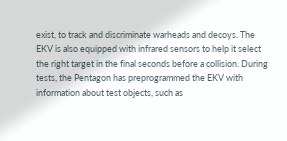exist, to track and discriminate warheads and decoys. The EKV is also equipped with infrared sensors to help it select the right target in the final seconds before a collision. During tests, the Pentagon has preprogrammed the EKV with information about test objects, such as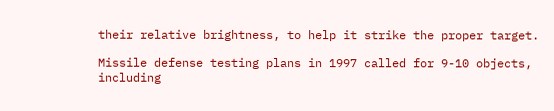their relative brightness, to help it strike the proper target.

Missile defense testing plans in 1997 called for 9-10 objects, including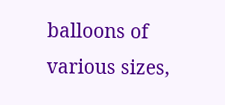balloons of various sizes,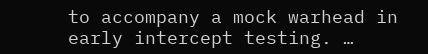to accompany a mock warhead in early intercept testing. …